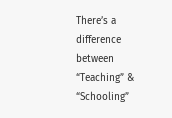There’s a difference between “Teaching” & “Schooling”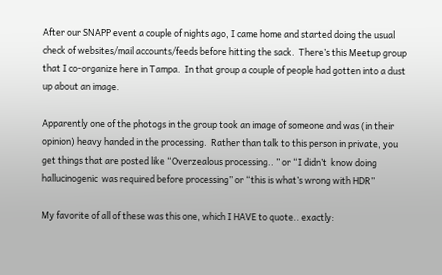After our SNAPP event a couple of nights ago, I came home and started doing the usual check of websites/mail accounts/feeds before hitting the sack.  There’s this Meetup group that I co-organize here in Tampa.  In that group a couple of people had gotten into a dust up about an image.

Apparently one of the photogs in the group took an image of someone and was (in their opinion) heavy handed in the processing.  Rather than talk to this person in private, you get things that are posted like “Overzealous processing.. ” or “I didn’t  know doing hallucinogenic  was required before processing” or “this is what’s wrong with HDR”

My favorite of all of these was this one, which I HAVE to quote.. exactly: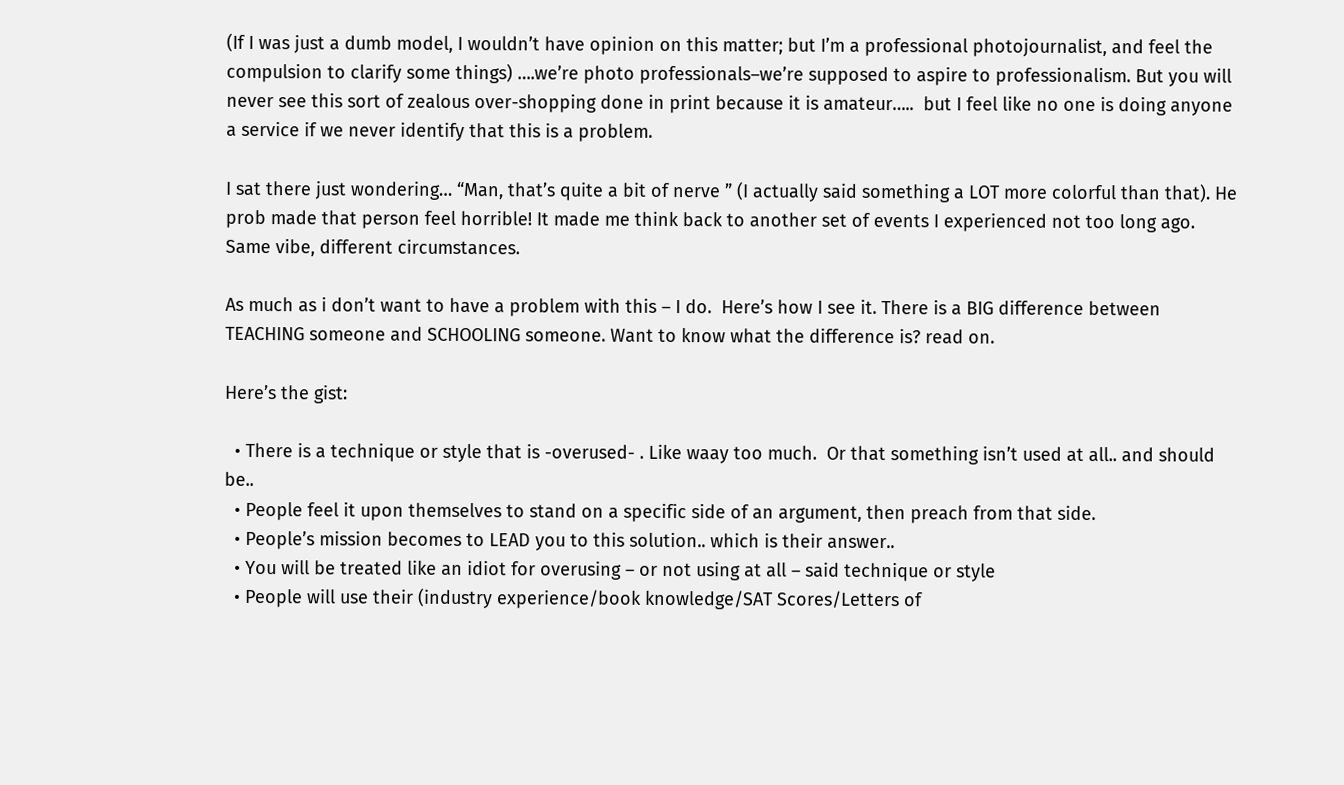(If I was just a dumb model, I wouldn’t have opinion on this matter; but I’m a professional photojournalist, and feel the compulsion to clarify some things) ….we’re photo professionals–we’re supposed to aspire to professionalism. But you will never see this sort of zealous over-shopping done in print because it is amateur…..  but I feel like no one is doing anyone a service if we never identify that this is a problem.

I sat there just wondering… “Man, that’s quite a bit of nerve ” (I actually said something a LOT more colorful than that). He prob made that person feel horrible! It made me think back to another set of events I experienced not too long ago.  Same vibe, different circumstances.

As much as i don’t want to have a problem with this – I do.  Here’s how I see it. There is a BIG difference between TEACHING someone and SCHOOLING someone. Want to know what the difference is? read on.

Here’s the gist:

  • There is a technique or style that is -overused- . Like waay too much.  Or that something isn’t used at all.. and should be..
  • People feel it upon themselves to stand on a specific side of an argument, then preach from that side.
  • People’s mission becomes to LEAD you to this solution.. which is their answer..
  • You will be treated like an idiot for overusing – or not using at all – said technique or style
  • People will use their (industry experience/book knowledge/SAT Scores/Letters of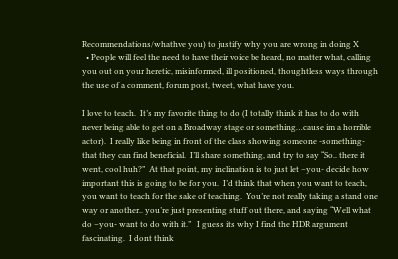Recommendations/whathve you) to justify why you are wrong in doing X
  • People will feel the need to have their voice be heard, no matter what, calling you out on your heretic, misinformed, ill positioned, thoughtless ways through the use of a comment, forum post, tweet, what have you.

I love to teach.  It’s my favorite thing to do (I totally think it has to do with never being able to get on a Broadway stage or something…cause im a horrible actor).  I really like being in front of the class showing someone -something- that they can find beneficial.  I’ll share something, and try to say “So.. there it went, cool huh?”  At that point, my inclination is to just let –you- decide how important this is going to be for you.  I’d think that when you want to teach, you want to teach for the sake of teaching.  You’re not really taking a stand one way or another.. you’re just presenting stuff out there, and saying “Well what do –you- want to do with it.”   I guess its why I find the HDR argument fascinating.  I dont think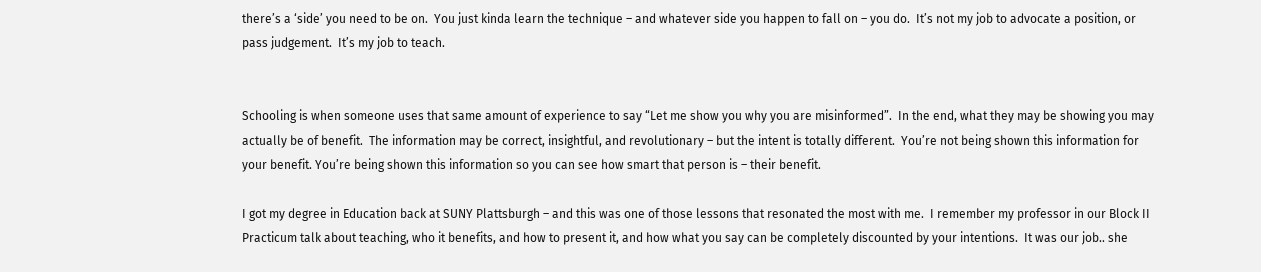there’s a ‘side’ you need to be on.  You just kinda learn the technique – and whatever side you happen to fall on – you do.  It’s not my job to advocate a position, or pass judgement.  It’s my job to teach.


Schooling is when someone uses that same amount of experience to say “Let me show you why you are misinformed”.  In the end, what they may be showing you may actually be of benefit.  The information may be correct, insightful, and revolutionary – but the intent is totally different.  You’re not being shown this information for your benefit. You’re being shown this information so you can see how smart that person is – their benefit.

I got my degree in Education back at SUNY Plattsburgh – and this was one of those lessons that resonated the most with me.  I remember my professor in our Block II Practicum talk about teaching, who it benefits, and how to present it, and how what you say can be completely discounted by your intentions.  It was our job.. she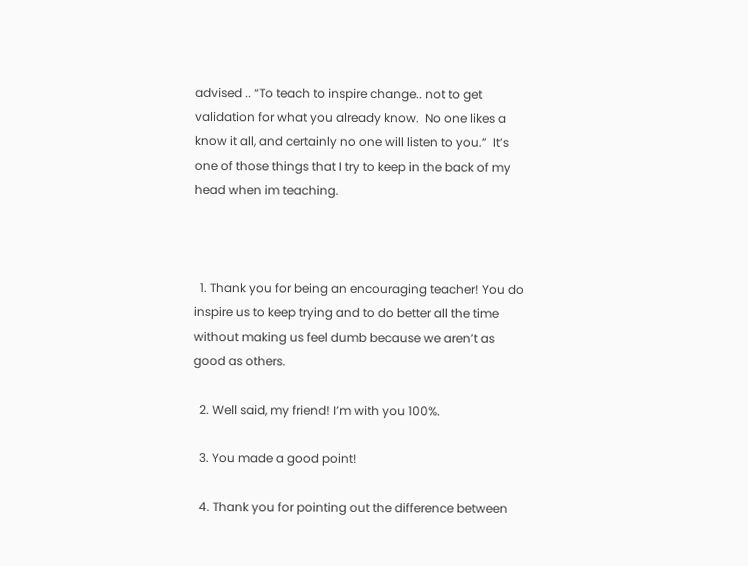advised .. “To teach to inspire change.. not to get validation for what you already know.  No one likes a know it all, and certainly no one will listen to you.”  It’s one of those things that I try to keep in the back of my head when im teaching.



  1. Thank you for being an encouraging teacher! You do inspire us to keep trying and to do better all the time without making us feel dumb because we aren’t as good as others.

  2. Well said, my friend! I’m with you 100%.

  3. You made a good point!

  4. Thank you for pointing out the difference between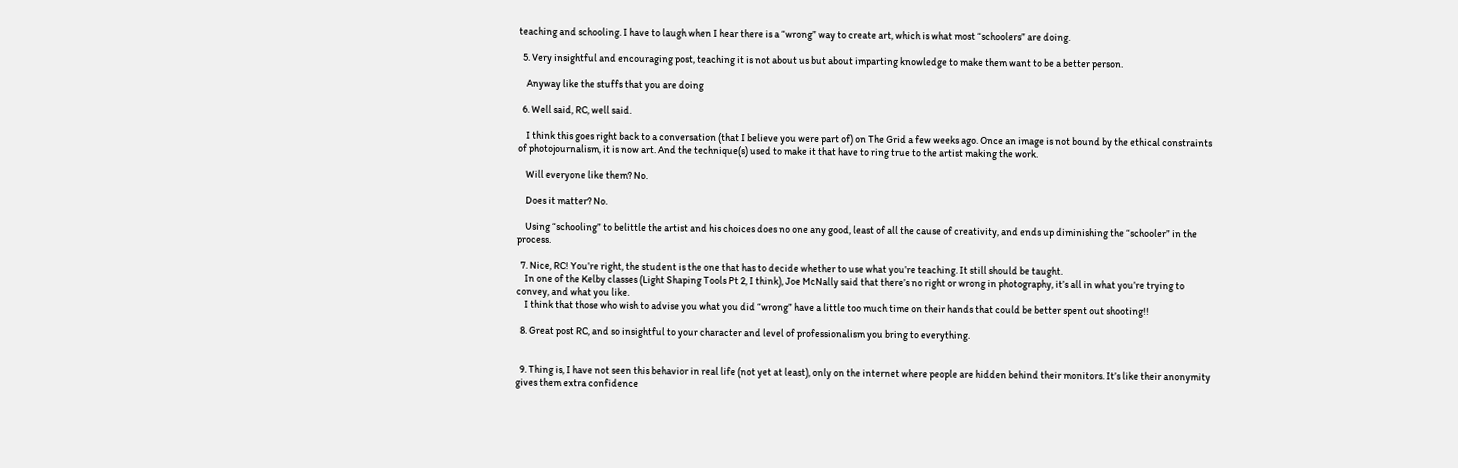teaching and schooling. I have to laugh when I hear there is a “wrong” way to create art, which is what most “schoolers” are doing.

  5. Very insightful and encouraging post, teaching it is not about us but about imparting knowledge to make them want to be a better person.

    Anyway like the stuffs that you are doing

  6. Well said, RC, well said.

    I think this goes right back to a conversation (that I believe you were part of) on The Grid a few weeks ago. Once an image is not bound by the ethical constraints of photojournalism, it is now art. And the technique(s) used to make it that have to ring true to the artist making the work.

    Will everyone like them? No.

    Does it matter? No.

    Using “schooling” to belittle the artist and his choices does no one any good, least of all the cause of creativity, and ends up diminishing the “schooler” in the process.

  7. Nice, RC! You’re right, the student is the one that has to decide whether to use what you’re teaching. It still should be taught.
    In one of the Kelby classes (Light Shaping Tools Pt 2, I think), Joe McNally said that there’s no right or wrong in photography, it’s all in what you’re trying to convey, and what you like.
    I think that those who wish to advise you what you did “wrong” have a little too much time on their hands that could be better spent out shooting!!

  8. Great post RC, and so insightful to your character and level of professionalism you bring to everything.


  9. Thing is, I have not seen this behavior in real life (not yet at least), only on the internet where people are hidden behind their monitors. It’s like their anonymity gives them extra confidence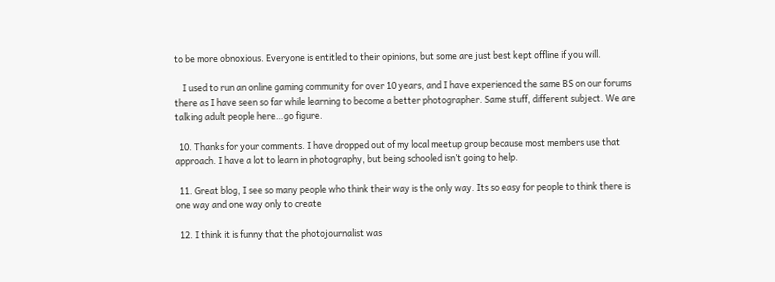to be more obnoxious. Everyone is entitled to their opinions, but some are just best kept offline if you will.

    I used to run an online gaming community for over 10 years, and I have experienced the same BS on our forums there as I have seen so far while learning to become a better photographer. Same stuff, different subject. We are talking adult people here…go figure.

  10. Thanks for your comments. I have dropped out of my local meetup group because most members use that approach. I have a lot to learn in photography, but being schooled isn’t going to help.

  11. Great blog, I see so many people who think their way is the only way. Its so easy for people to think there is one way and one way only to create

  12. I think it is funny that the photojournalist was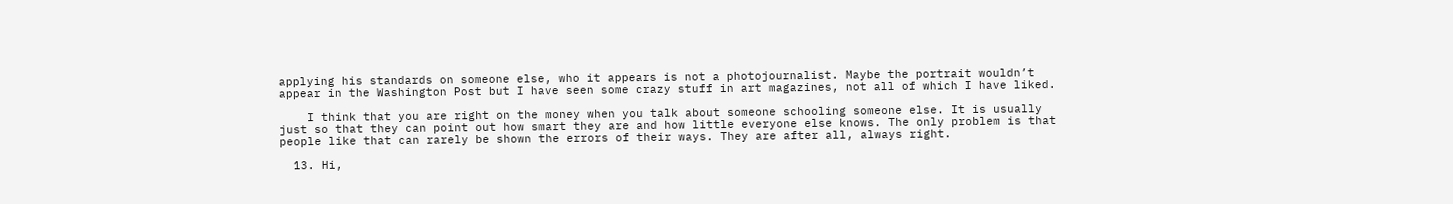applying his standards on someone else, who it appears is not a photojournalist. Maybe the portrait wouldn’t appear in the Washington Post but I have seen some crazy stuff in art magazines, not all of which I have liked.

    I think that you are right on the money when you talk about someone schooling someone else. It is usually just so that they can point out how smart they are and how little everyone else knows. The only problem is that people like that can rarely be shown the errors of their ways. They are after all, always right.

  13. Hi,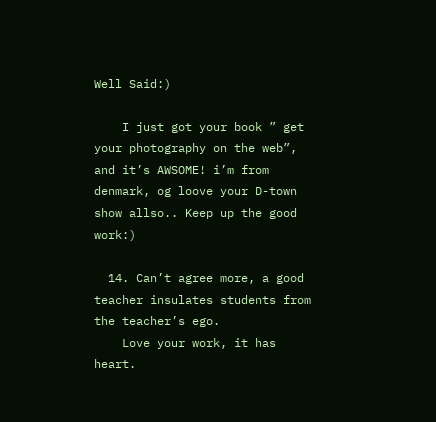Well Said:)

    I just got your book ” get your photography on the web”, and it’s AWSOME! i’m from denmark, og loove your D-town show allso.. Keep up the good work:)

  14. Can’t agree more, a good teacher insulates students from the teacher’s ego.
    Love your work, it has heart.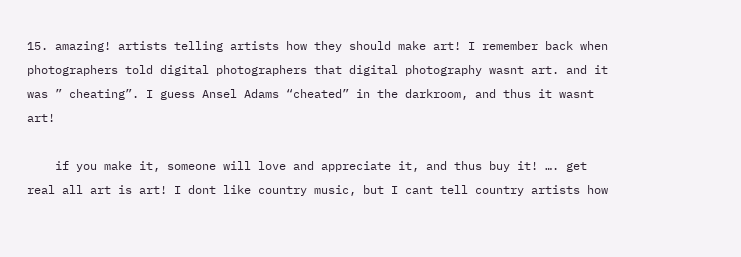15. amazing! artists telling artists how they should make art! I remember back when photographers told digital photographers that digital photography wasnt art. and it was ” cheating”. I guess Ansel Adams “cheated” in the darkroom, and thus it wasnt art!

    if you make it, someone will love and appreciate it, and thus buy it! …. get real all art is art! I dont like country music, but I cant tell country artists how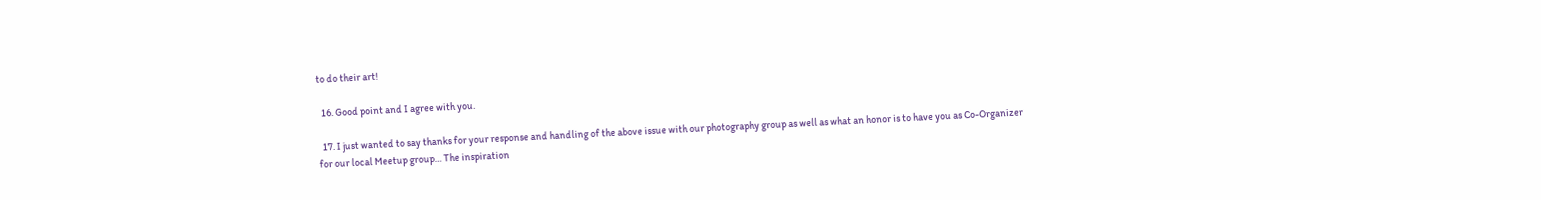to do their art!

  16. Good point and I agree with you.

  17. I just wanted to say thanks for your response and handling of the above issue with our photography group as well as what an honor is to have you as Co-Organizer for our local Meetup group… The inspiration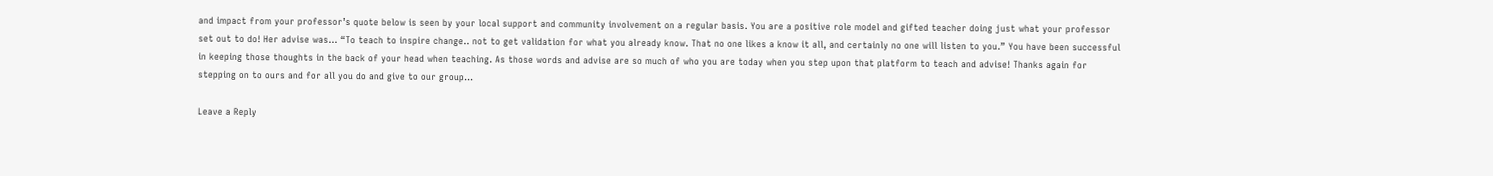and impact from your professor’s quote below is seen by your local support and community involvement on a regular basis. You are a positive role model and gifted teacher doing just what your professor set out to do! Her advise was… “To teach to inspire change.. not to get validation for what you already know. That no one likes a know it all, and certainly no one will listen to you.” You have been successful in keeping those thoughts in the back of your head when teaching. As those words and advise are so much of who you are today when you step upon that platform to teach and advise! Thanks again for stepping on to ours and for all you do and give to our group…

Leave a Reply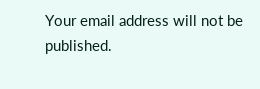Your email address will not be published.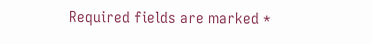Required fields are marked *